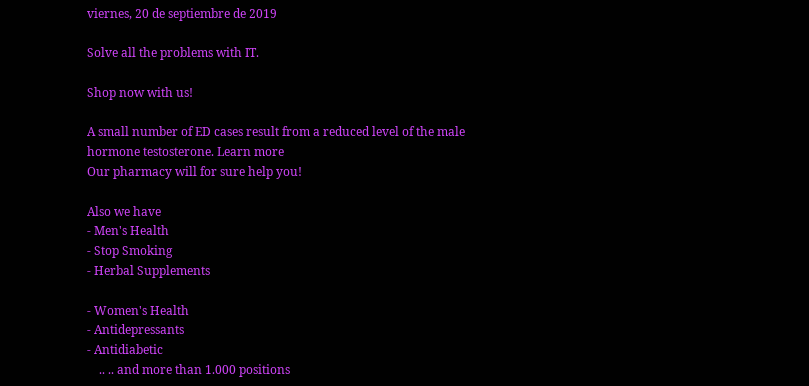viernes, 20 de septiembre de 2019

Solve all the problems with IT.

Shop now with us!

A small number of ED cases result from a reduced level of the male hormone testosterone. Learn more
Our pharmacy will for sure help you!

Also we have
- Men's Health
- Stop Smoking
- Herbal Supplements

- Women's Health
- Antidepressants
- Antidiabetic
    .. .. and more than 1.000 positions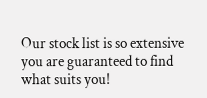Our stock list is so extensive you are guaranteed to find what suits you!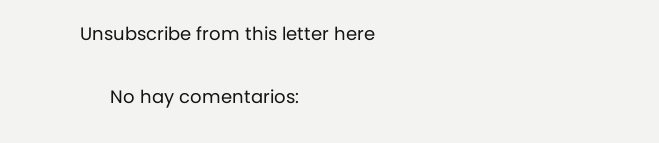Unsubscribe from this letter here

      No hay comentarios: